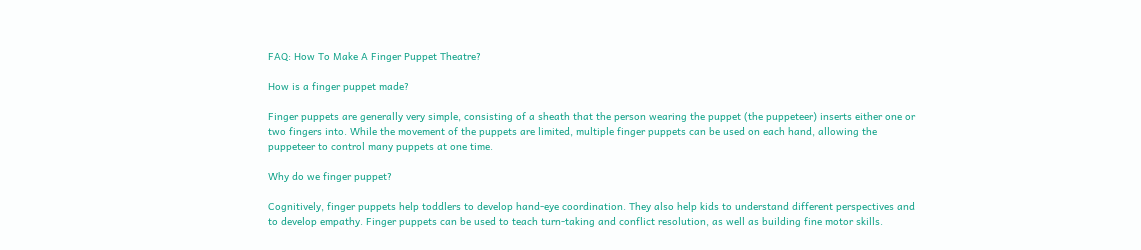FAQ: How To Make A Finger Puppet Theatre?

How is a finger puppet made?

Finger puppets are generally very simple, consisting of a sheath that the person wearing the puppet (the puppeteer) inserts either one or two fingers into. While the movement of the puppets are limited, multiple finger puppets can be used on each hand, allowing the puppeteer to control many puppets at one time.

Why do we finger puppet?

Cognitively, finger puppets help toddlers to develop hand-eye coordination. They also help kids to understand different perspectives and to develop empathy. Finger puppets can be used to teach turn-taking and conflict resolution, as well as building fine motor skills.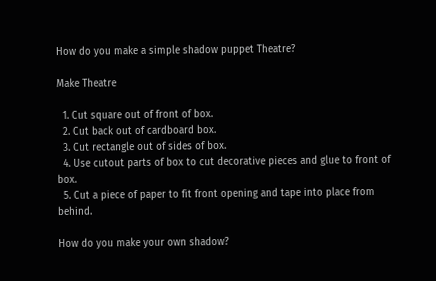How do you make a simple shadow puppet Theatre?

Make Theatre

  1. Cut square out of front of box.
  2. Cut back out of cardboard box.
  3. Cut rectangle out of sides of box.
  4. Use cutout parts of box to cut decorative pieces and glue to front of box.
  5. Cut a piece of paper to fit front opening and tape into place from behind.

How do you make your own shadow?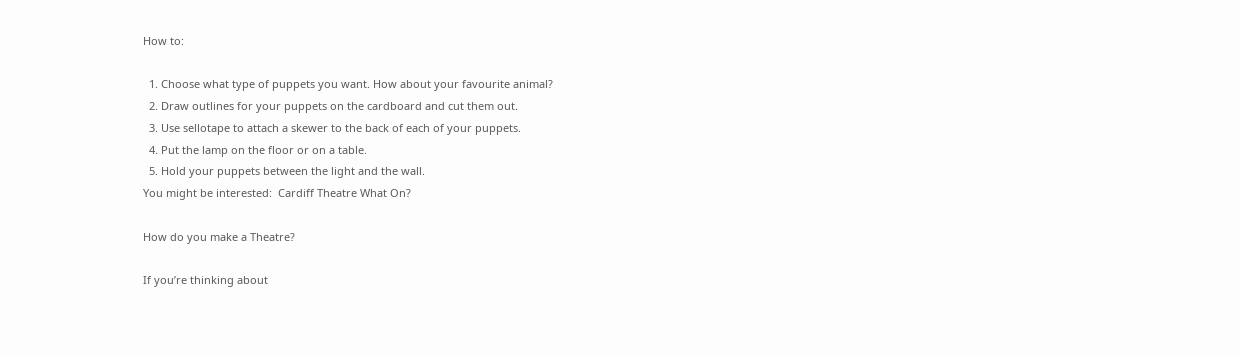How to:

  1. Choose what type of puppets you want. How about your favourite animal?
  2. Draw outlines for your puppets on the cardboard and cut them out.
  3. Use sellotape to attach a skewer to the back of each of your puppets.
  4. Put the lamp on the floor or on a table.
  5. Hold your puppets between the light and the wall.
You might be interested:  Cardiff Theatre What On?

How do you make a Theatre?

If you’re thinking about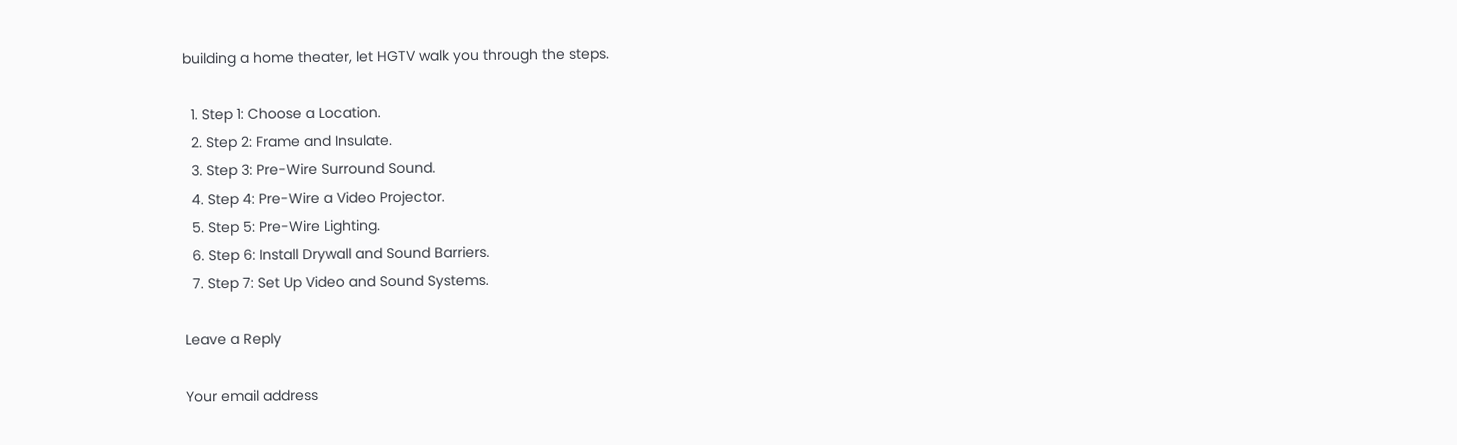building a home theater, let HGTV walk you through the steps.

  1. Step 1: Choose a Location.
  2. Step 2: Frame and Insulate.
  3. Step 3: Pre-Wire Surround Sound.
  4. Step 4: Pre-Wire a Video Projector.
  5. Step 5: Pre-Wire Lighting.
  6. Step 6: Install Drywall and Sound Barriers.
  7. Step 7: Set Up Video and Sound Systems.

Leave a Reply

Your email address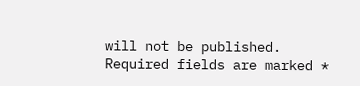will not be published. Required fields are marked *